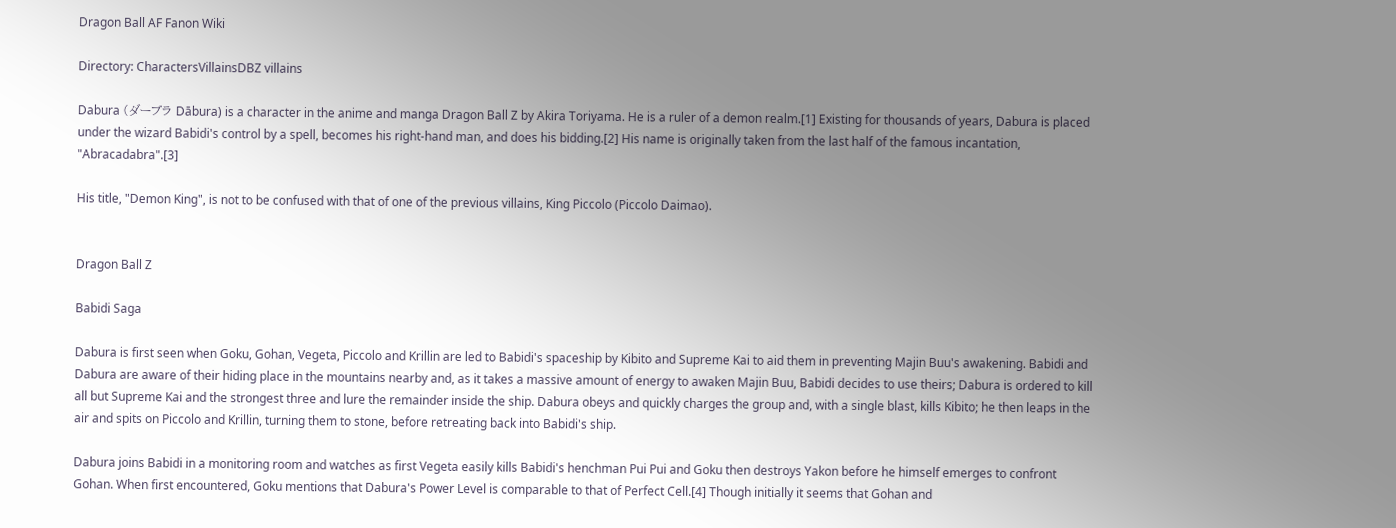Dragon Ball AF Fanon Wiki

Directory: CharactersVillainsDBZ villains

Dabura (ダーブラ Dābura) is a character in the anime and manga Dragon Ball Z by Akira Toriyama. He is a ruler of a demon realm.[1] Existing for thousands of years, Dabura is placed under the wizard Babidi's control by a spell, becomes his right-hand man, and does his bidding.[2] His name is originally taken from the last half of the famous incantation, "Abracadabra".[3]

His title, "Demon King", is not to be confused with that of one of the previous villains, King Piccolo (Piccolo Daimao).


Dragon Ball Z

Babidi Saga

Dabura is first seen when Goku, Gohan, Vegeta, Piccolo and Krillin are led to Babidi's spaceship by Kibito and Supreme Kai to aid them in preventing Majin Buu's awakening. Babidi and Dabura are aware of their hiding place in the mountains nearby and, as it takes a massive amount of energy to awaken Majin Buu, Babidi decides to use theirs; Dabura is ordered to kill all but Supreme Kai and the strongest three and lure the remainder inside the ship. Dabura obeys and quickly charges the group and, with a single blast, kills Kibito; he then leaps in the air and spits on Piccolo and Krillin, turning them to stone, before retreating back into Babidi's ship.

Dabura joins Babidi in a monitoring room and watches as first Vegeta easily kills Babidi's henchman Pui Pui and Goku then destroys Yakon before he himself emerges to confront Gohan. When first encountered, Goku mentions that Dabura's Power Level is comparable to that of Perfect Cell.[4] Though initially it seems that Gohan and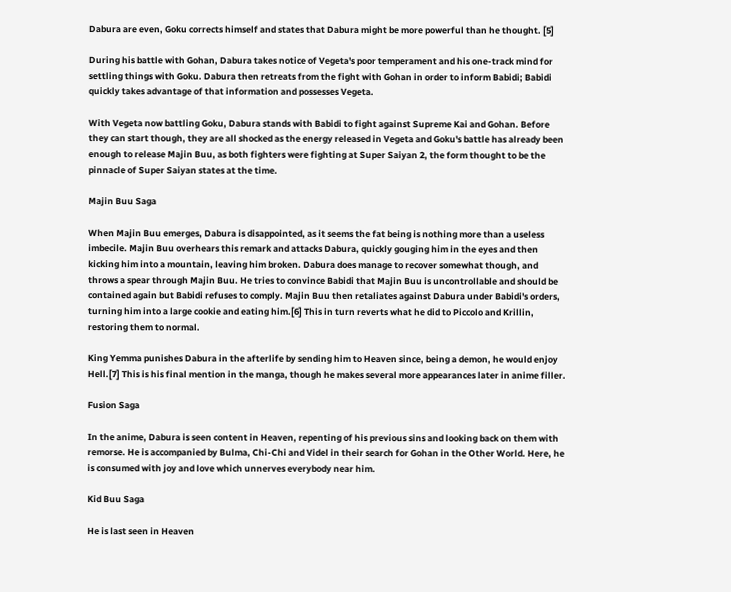Dabura are even, Goku corrects himself and states that Dabura might be more powerful than he thought. [5]

During his battle with Gohan, Dabura takes notice of Vegeta's poor temperament and his one-track mind for settling things with Goku. Dabura then retreats from the fight with Gohan in order to inform Babidi; Babidi quickly takes advantage of that information and possesses Vegeta.

With Vegeta now battling Goku, Dabura stands with Babidi to fight against Supreme Kai and Gohan. Before they can start though, they are all shocked as the energy released in Vegeta and Goku's battle has already been enough to release Majin Buu, as both fighters were fighting at Super Saiyan 2, the form thought to be the pinnacle of Super Saiyan states at the time.

Majin Buu Saga

When Majin Buu emerges, Dabura is disappointed, as it seems the fat being is nothing more than a useless imbecile. Majin Buu overhears this remark and attacks Dabura, quickly gouging him in the eyes and then kicking him into a mountain, leaving him broken. Dabura does manage to recover somewhat though, and throws a spear through Majin Buu. He tries to convince Babidi that Majin Buu is uncontrollable and should be contained again but Babidi refuses to comply. Majin Buu then retaliates against Dabura under Babidi's orders, turning him into a large cookie and eating him.[6] This in turn reverts what he did to Piccolo and Krillin, restoring them to normal.

King Yemma punishes Dabura in the afterlife by sending him to Heaven since, being a demon, he would enjoy Hell.[7] This is his final mention in the manga, though he makes several more appearances later in anime filler.

Fusion Saga

In the anime, Dabura is seen content in Heaven, repenting of his previous sins and looking back on them with remorse. He is accompanied by Bulma, Chi-Chi and Videl in their search for Gohan in the Other World. Here, he is consumed with joy and love which unnerves everybody near him.

Kid Buu Saga

He is last seen in Heaven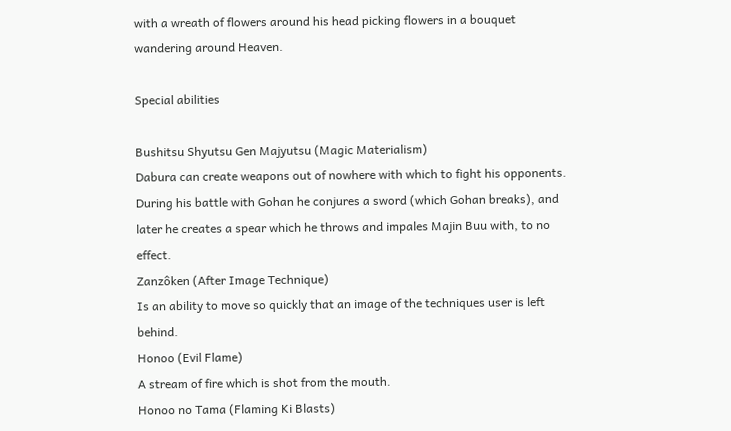with a wreath of flowers around his head picking flowers in a bouquet wandering around Heaven.

Special abilities

Bushitsu Shyutsu Gen Majyutsu (Magic Materialism)
Dabura can create weapons out of nowhere with which to fight his opponents. During his battle with Gohan he conjures a sword (which Gohan breaks), and later he creates a spear which he throws and impales Majin Buu with, to no effect.
Zanzôken (After Image Technique)
Is an ability to move so quickly that an image of the techniques user is left behind.
Honoo (Evil Flame)
A stream of fire which is shot from the mouth.
Honoo no Tama (Flaming Ki Blasts)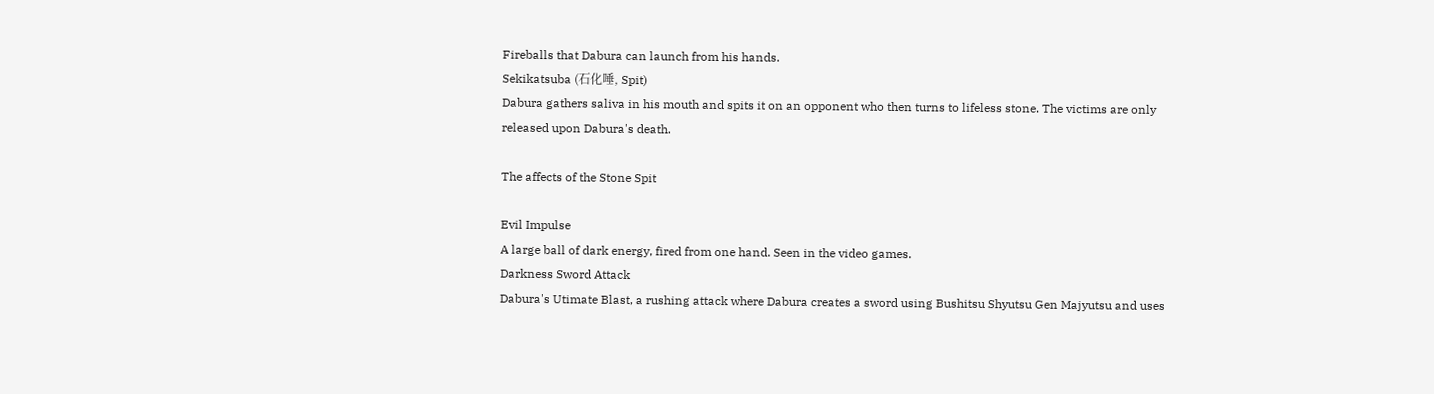Fireballs that Dabura can launch from his hands.
Sekikatsuba (石化唾, Spit)
Dabura gathers saliva in his mouth and spits it on an opponent who then turns to lifeless stone. The victims are only released upon Dabura's death.

The affects of the Stone Spit

Evil Impulse
A large ball of dark energy, fired from one hand. Seen in the video games.
Darkness Sword Attack
Dabura's Utimate Blast, a rushing attack where Dabura creates a sword using Bushitsu Shyutsu Gen Majyutsu and uses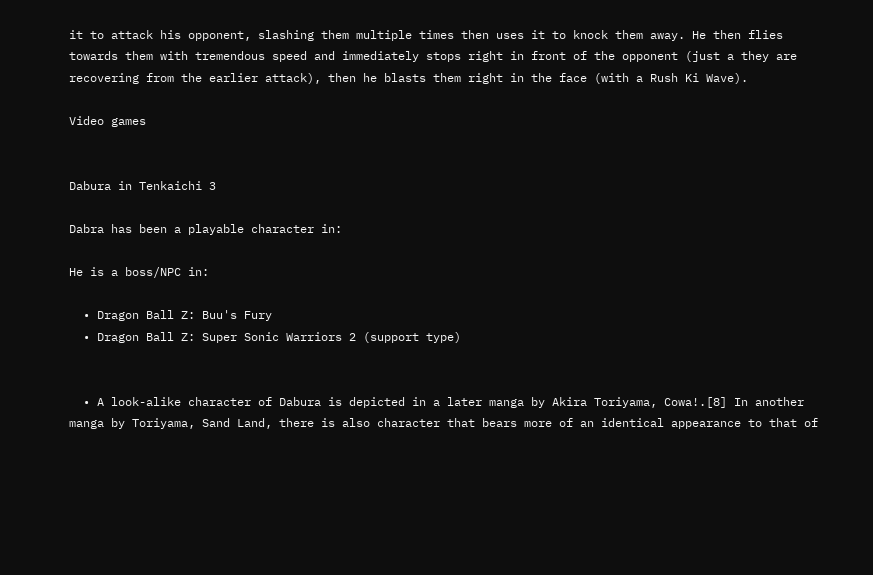it to attack his opponent, slashing them multiple times then uses it to knock them away. He then flies towards them with tremendous speed and immediately stops right in front of the opponent (just a they are recovering from the earlier attack), then he blasts them right in the face (with a Rush Ki Wave).

Video games


Dabura in Tenkaichi 3

Dabra has been a playable character in:

He is a boss/NPC in:

  • Dragon Ball Z: Buu's Fury
  • Dragon Ball Z: Super Sonic Warriors 2 (support type)


  • A look-alike character of Dabura is depicted in a later manga by Akira Toriyama, Cowa!.[8] In another manga by Toriyama, Sand Land, there is also character that bears more of an identical appearance to that of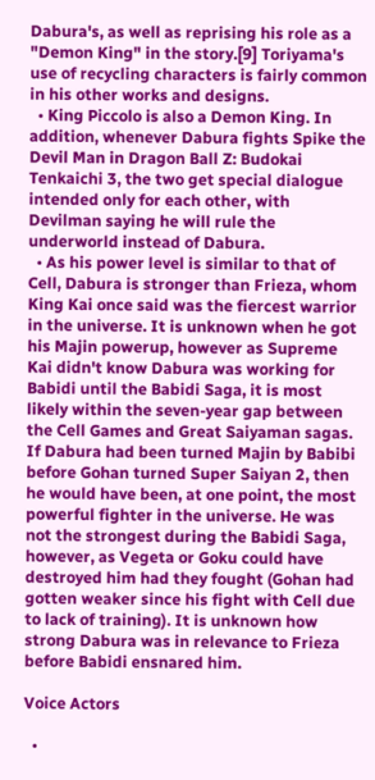Dabura's, as well as reprising his role as a "Demon King" in the story.[9] Toriyama's use of recycling characters is fairly common in his other works and designs.
  • King Piccolo is also a Demon King. In addition, whenever Dabura fights Spike the Devil Man in Dragon Ball Z: Budokai Tenkaichi 3, the two get special dialogue intended only for each other, with Devilman saying he will rule the underworld instead of Dabura.
  • As his power level is similar to that of Cell, Dabura is stronger than Frieza, whom King Kai once said was the fiercest warrior in the universe. It is unknown when he got his Majin powerup, however as Supreme Kai didn't know Dabura was working for Babidi until the Babidi Saga, it is most likely within the seven-year gap between the Cell Games and Great Saiyaman sagas. If Dabura had been turned Majin by Babibi before Gohan turned Super Saiyan 2, then he would have been, at one point, the most powerful fighter in the universe. He was not the strongest during the Babidi Saga, however, as Vegeta or Goku could have destroyed him had they fought (Gohan had gotten weaker since his fight with Cell due to lack of training). It is unknown how strong Dabura was in relevance to Frieza before Babidi ensnared him.

Voice Actors

  •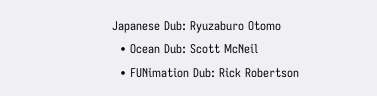Japanese Dub: Ryuzaburo Otomo
  • Ocean Dub: Scott McNeil
  • FUNimation Dub: Rick Robertson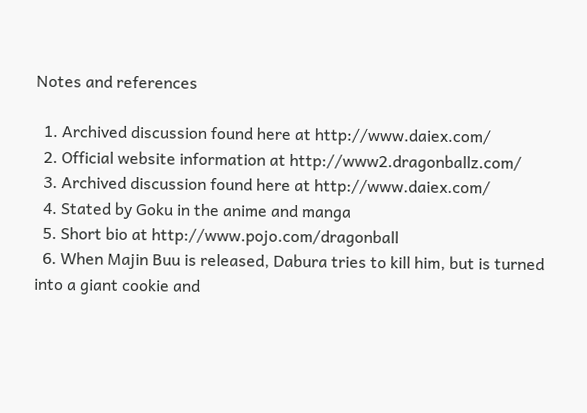Notes and references

  1. Archived discussion found here at http://www.daiex.com/
  2. Official website information at http://www2.dragonballz.com/
  3. Archived discussion found here at http://www.daiex.com/
  4. Stated by Goku in the anime and manga
  5. Short bio at http://www.pojo.com/dragonball
  6. When Majin Buu is released, Dabura tries to kill him, but is turned into a giant cookie and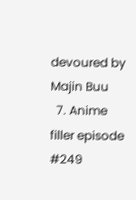devoured by Majin Buu
  7. Anime filler episode #249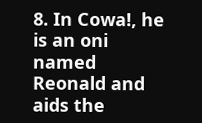8. In Cowa!, he is an oni named Reonald and aids the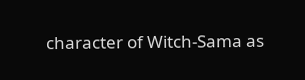character of Witch-Sama as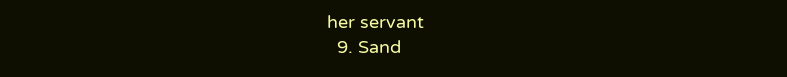her servant
  9. Sand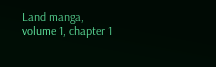Land manga, volume 1, chapter 1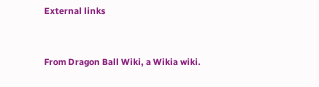External links


From Dragon Ball Wiki, a Wikia wiki.